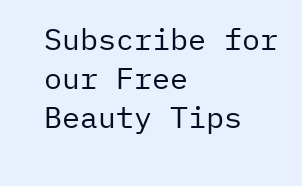Subscribe for our Free Beauty Tips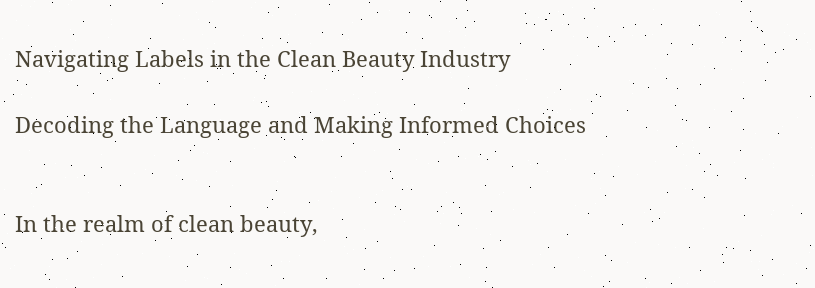Navigating Labels in the Clean Beauty Industry

Decoding the Language and Making Informed Choices


In the realm of clean beauty,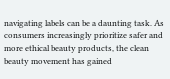navigating labels can be a daunting task. As consumers increasingly prioritize safer and more ethical beauty products, the clean beauty movement has gained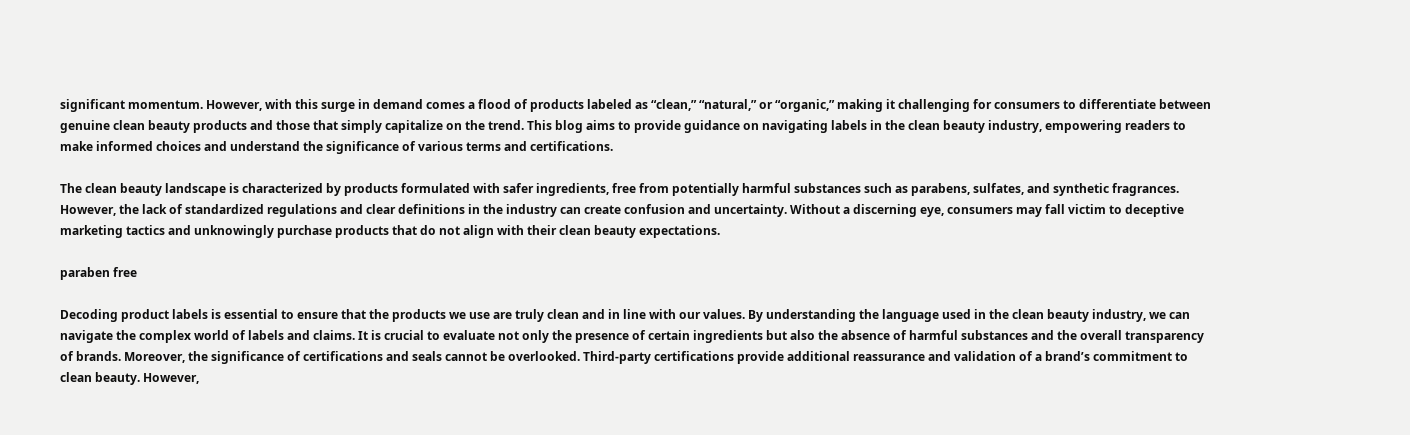significant momentum. However, with this surge in demand comes a flood of products labeled as “clean,” “natural,” or “organic,” making it challenging for consumers to differentiate between genuine clean beauty products and those that simply capitalize on the trend. This blog aims to provide guidance on navigating labels in the clean beauty industry, empowering readers to make informed choices and understand the significance of various terms and certifications.

The clean beauty landscape is characterized by products formulated with safer ingredients, free from potentially harmful substances such as parabens, sulfates, and synthetic fragrances. However, the lack of standardized regulations and clear definitions in the industry can create confusion and uncertainty. Without a discerning eye, consumers may fall victim to deceptive marketing tactics and unknowingly purchase products that do not align with their clean beauty expectations.

paraben free

Decoding product labels is essential to ensure that the products we use are truly clean and in line with our values. By understanding the language used in the clean beauty industry, we can navigate the complex world of labels and claims. It is crucial to evaluate not only the presence of certain ingredients but also the absence of harmful substances and the overall transparency of brands. Moreover, the significance of certifications and seals cannot be overlooked. Third-party certifications provide additional reassurance and validation of a brand’s commitment to clean beauty. However,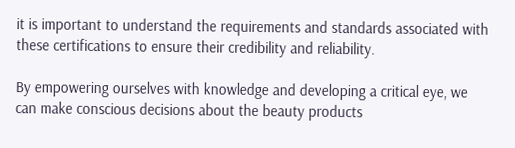it is important to understand the requirements and standards associated with these certifications to ensure their credibility and reliability.

By empowering ourselves with knowledge and developing a critical eye, we can make conscious decisions about the beauty products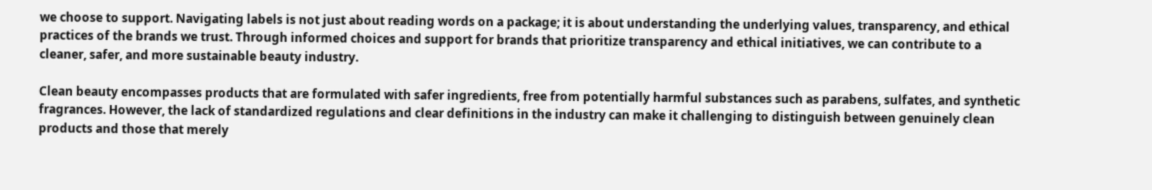we choose to support. Navigating labels is not just about reading words on a package; it is about understanding the underlying values, transparency, and ethical practices of the brands we trust. Through informed choices and support for brands that prioritize transparency and ethical initiatives, we can contribute to a cleaner, safer, and more sustainable beauty industry.

Clean beauty encompasses products that are formulated with safer ingredients, free from potentially harmful substances such as parabens, sulfates, and synthetic fragrances. However, the lack of standardized regulations and clear definitions in the industry can make it challenging to distinguish between genuinely clean products and those that merely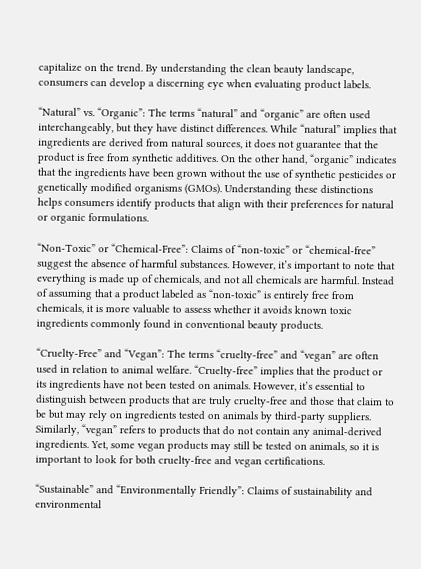capitalize on the trend. By understanding the clean beauty landscape, consumers can develop a discerning eye when evaluating product labels.

“Natural” vs. “Organic”: The terms “natural” and “organic” are often used interchangeably, but they have distinct differences. While “natural” implies that ingredients are derived from natural sources, it does not guarantee that the product is free from synthetic additives. On the other hand, “organic” indicates that the ingredients have been grown without the use of synthetic pesticides or genetically modified organisms (GMOs). Understanding these distinctions helps consumers identify products that align with their preferences for natural or organic formulations.

“Non-Toxic” or “Chemical-Free”: Claims of “non-toxic” or “chemical-free” suggest the absence of harmful substances. However, it’s important to note that everything is made up of chemicals, and not all chemicals are harmful. Instead of assuming that a product labeled as “non-toxic” is entirely free from chemicals, it is more valuable to assess whether it avoids known toxic ingredients commonly found in conventional beauty products.

“Cruelty-Free” and “Vegan”: The terms “cruelty-free” and “vegan” are often used in relation to animal welfare. “Cruelty-free” implies that the product or its ingredients have not been tested on animals. However, it’s essential to distinguish between products that are truly cruelty-free and those that claim to be but may rely on ingredients tested on animals by third-party suppliers. Similarly, “vegan” refers to products that do not contain any animal-derived ingredients. Yet, some vegan products may still be tested on animals, so it is important to look for both cruelty-free and vegan certifications.

“Sustainable” and “Environmentally Friendly”: Claims of sustainability and environmental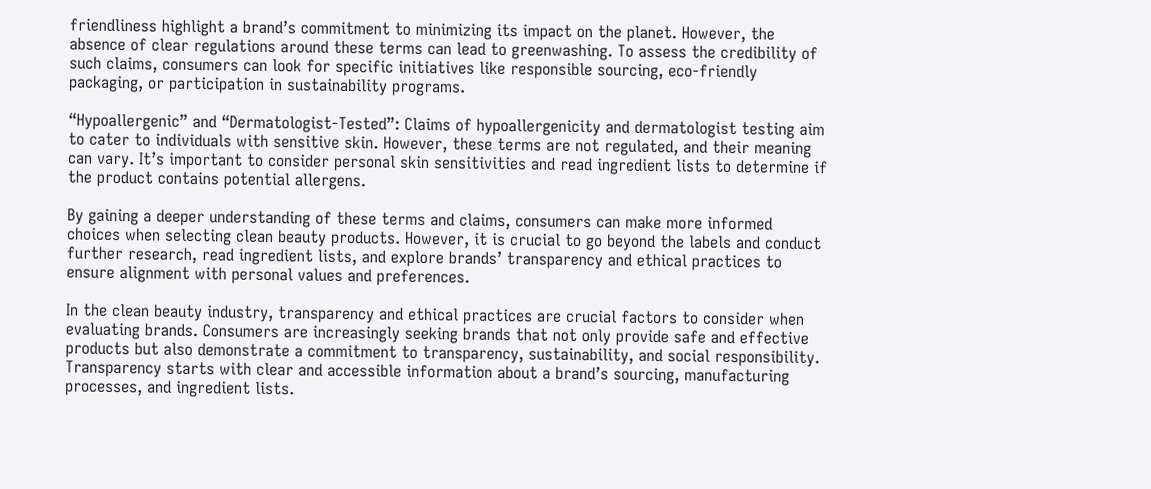friendliness highlight a brand’s commitment to minimizing its impact on the planet. However, the absence of clear regulations around these terms can lead to greenwashing. To assess the credibility of such claims, consumers can look for specific initiatives like responsible sourcing, eco-friendly packaging, or participation in sustainability programs.

“Hypoallergenic” and “Dermatologist-Tested”: Claims of hypoallergenicity and dermatologist testing aim to cater to individuals with sensitive skin. However, these terms are not regulated, and their meaning can vary. It’s important to consider personal skin sensitivities and read ingredient lists to determine if the product contains potential allergens.

By gaining a deeper understanding of these terms and claims, consumers can make more informed choices when selecting clean beauty products. However, it is crucial to go beyond the labels and conduct further research, read ingredient lists, and explore brands’ transparency and ethical practices to ensure alignment with personal values and preferences.

In the clean beauty industry, transparency and ethical practices are crucial factors to consider when evaluating brands. Consumers are increasingly seeking brands that not only provide safe and effective products but also demonstrate a commitment to transparency, sustainability, and social responsibility. Transparency starts with clear and accessible information about a brand’s sourcing, manufacturing processes, and ingredient lists.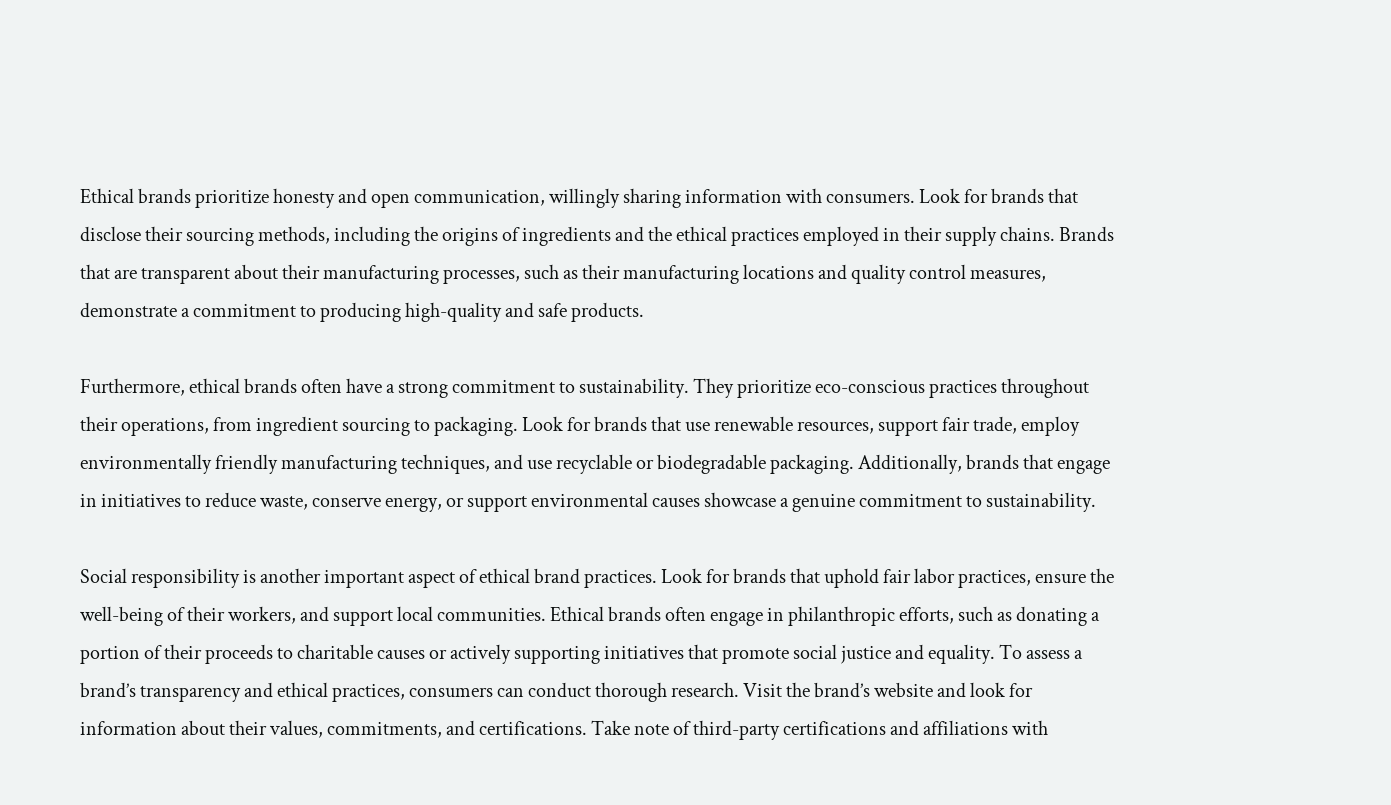Ethical brands prioritize honesty and open communication, willingly sharing information with consumers. Look for brands that disclose their sourcing methods, including the origins of ingredients and the ethical practices employed in their supply chains. Brands that are transparent about their manufacturing processes, such as their manufacturing locations and quality control measures, demonstrate a commitment to producing high-quality and safe products.

Furthermore, ethical brands often have a strong commitment to sustainability. They prioritize eco-conscious practices throughout their operations, from ingredient sourcing to packaging. Look for brands that use renewable resources, support fair trade, employ environmentally friendly manufacturing techniques, and use recyclable or biodegradable packaging. Additionally, brands that engage in initiatives to reduce waste, conserve energy, or support environmental causes showcase a genuine commitment to sustainability.

Social responsibility is another important aspect of ethical brand practices. Look for brands that uphold fair labor practices, ensure the well-being of their workers, and support local communities. Ethical brands often engage in philanthropic efforts, such as donating a portion of their proceeds to charitable causes or actively supporting initiatives that promote social justice and equality. To assess a brand’s transparency and ethical practices, consumers can conduct thorough research. Visit the brand’s website and look for information about their values, commitments, and certifications. Take note of third-party certifications and affiliations with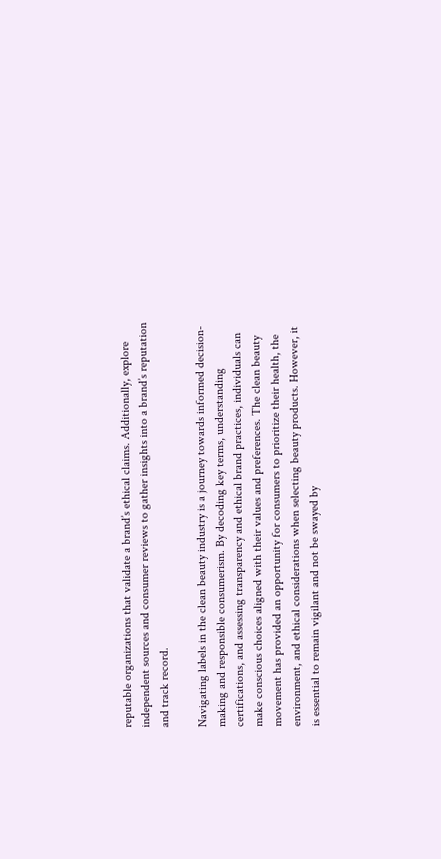reputable organizations that validate a brand’s ethical claims. Additionally, explore independent sources and consumer reviews to gather insights into a brand’s reputation and track record.

Navigating labels in the clean beauty industry is a journey towards informed decision-making and responsible consumerism. By decoding key terms, understanding certifications, and assessing transparency and ethical brand practices, individuals can make conscious choices aligned with their values and preferences. The clean beauty movement has provided an opportunity for consumers to prioritize their health, the environment, and ethical considerations when selecting beauty products. However, it is essential to remain vigilant and not be swayed by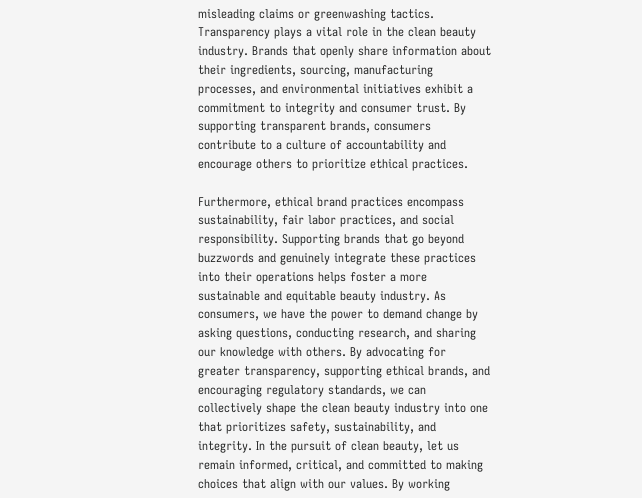misleading claims or greenwashing tactics. Transparency plays a vital role in the clean beauty industry. Brands that openly share information about their ingredients, sourcing, manufacturing processes, and environmental initiatives exhibit a commitment to integrity and consumer trust. By supporting transparent brands, consumers contribute to a culture of accountability and encourage others to prioritize ethical practices.

Furthermore, ethical brand practices encompass sustainability, fair labor practices, and social responsibility. Supporting brands that go beyond buzzwords and genuinely integrate these practices into their operations helps foster a more sustainable and equitable beauty industry. As consumers, we have the power to demand change by asking questions, conducting research, and sharing our knowledge with others. By advocating for greater transparency, supporting ethical brands, and encouraging regulatory standards, we can collectively shape the clean beauty industry into one that prioritizes safety, sustainability, and integrity. In the pursuit of clean beauty, let us remain informed, critical, and committed to making choices that align with our values. By working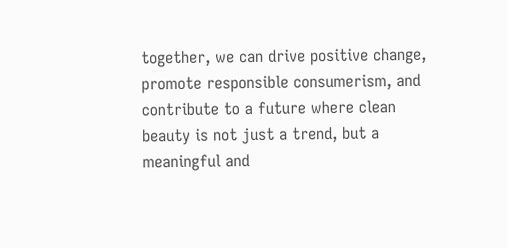together, we can drive positive change, promote responsible consumerism, and contribute to a future where clean beauty is not just a trend, but a meaningful and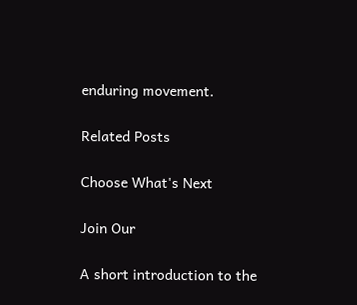enduring movement.

Related Posts

Choose What's Next

Join Our

A short introduction to the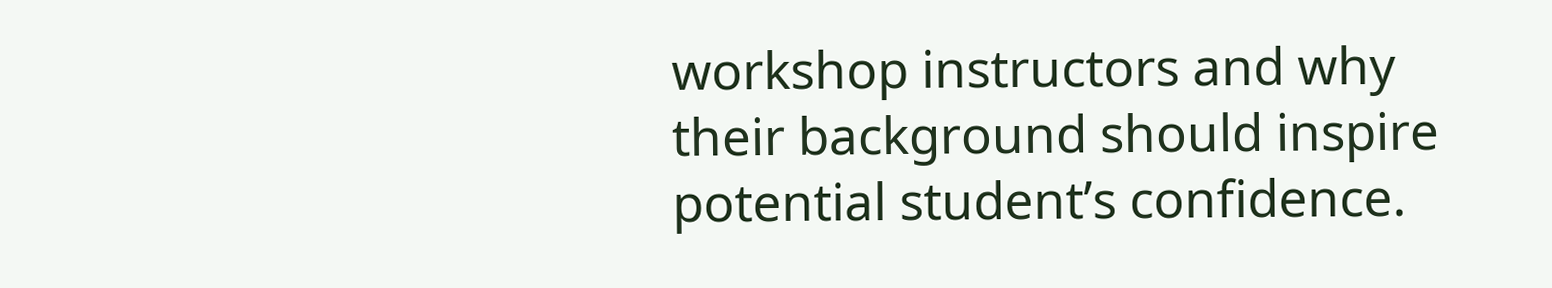workshop instructors and why their background should inspire potential student’s confidence.